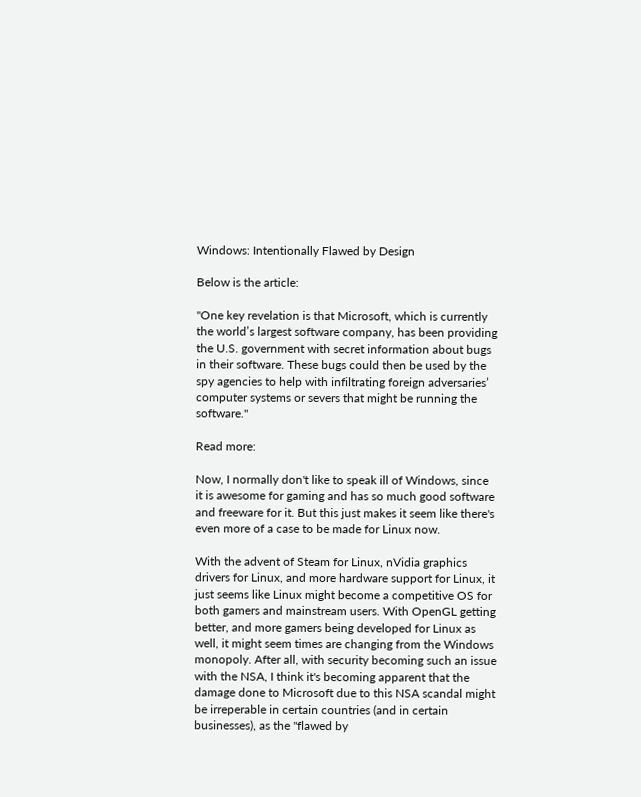Windows: Intentionally Flawed by Design

Below is the article:

"One key revelation is that Microsoft, which is currently the world’s largest software company, has been providing the U.S. government with secret information about bugs in their software. These bugs could then be used by the spy agencies to help with infiltrating foreign adversaries’ computer systems or severs that might be running the software."

Read more:

Now, I normally don't like to speak ill of Windows, since it is awesome for gaming and has so much good software and freeware for it. But this just makes it seem like there's even more of a case to be made for Linux now.

With the advent of Steam for Linux, nVidia graphics drivers for Linux, and more hardware support for Linux, it just seems like Linux might become a competitive OS for both gamers and mainstream users. With OpenGL getting better, and more gamers being developed for Linux as well, it might seem times are changing from the Windows monopoly. After all, with security becoming such an issue with the NSA, I think it's becoming apparent that the damage done to Microsoft due to this NSA scandal might be irreperable in certain countries (and in certain businesses), as the "flawed by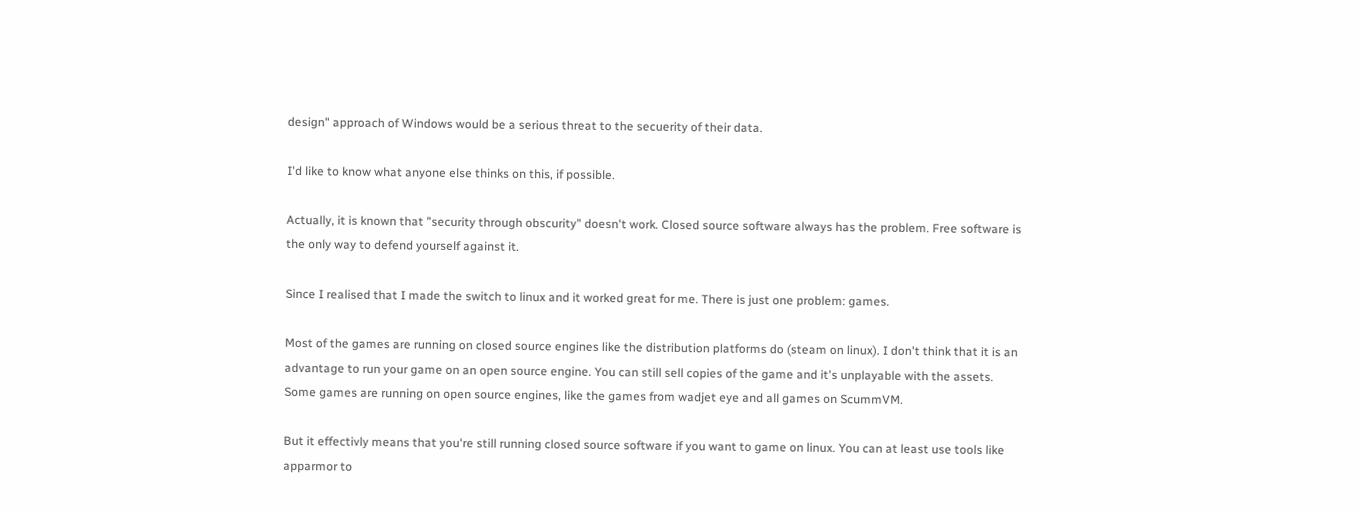design" approach of Windows would be a serious threat to the secuerity of their data.

I'd like to know what anyone else thinks on this, if possible.

Actually, it is known that "security through obscurity" doesn't work. Closed source software always has the problem. Free software is the only way to defend yourself against it.

Since I realised that I made the switch to linux and it worked great for me. There is just one problem: games.

Most of the games are running on closed source engines like the distribution platforms do (steam on linux). I don't think that it is an advantage to run your game on an open source engine. You can still sell copies of the game and it's unplayable with the assets. Some games are running on open source engines, like the games from wadjet eye and all games on ScummVM.

But it effectivly means that you're still running closed source software if you want to game on linux. You can at least use tools like apparmor to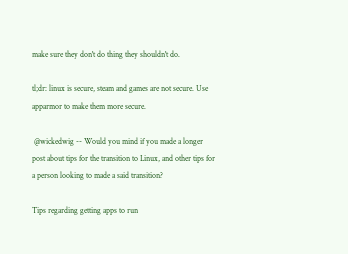make sure they don't do thing they shouldn't do.

tl;dr: linux is secure, steam and games are not secure. Use apparmor to make them more secure.

 @wickedwig -- Would you mind if you made a longer post about tips for the transition to Linux, and other tips for a person looking to made a said transition?

Tips regarding getting apps to run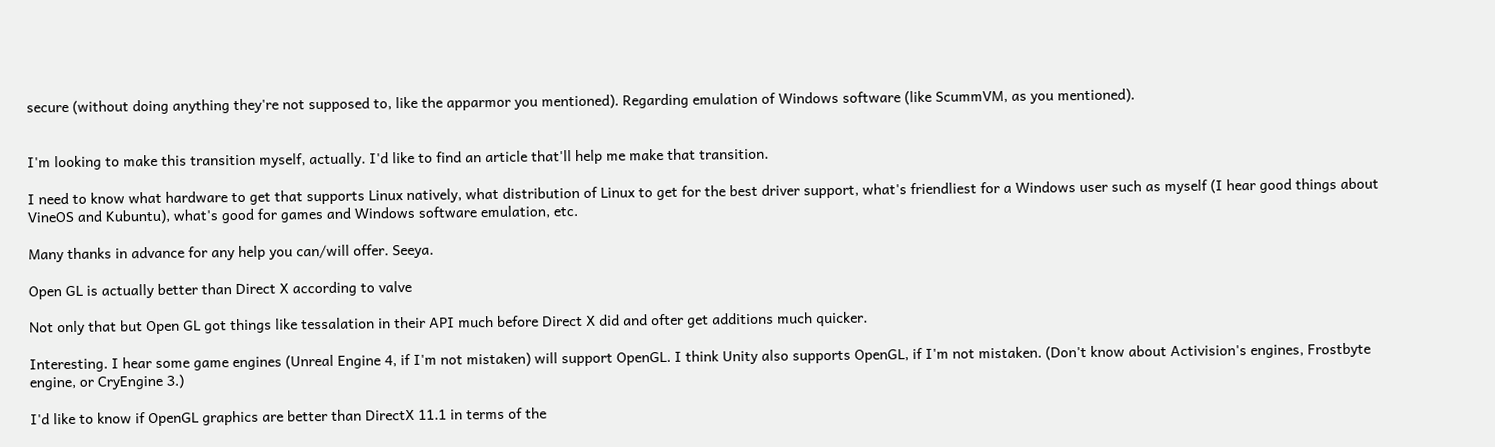secure (without doing anything they're not supposed to, like the apparmor you mentioned). Regarding emulation of Windows software (like ScummVM, as you mentioned).


I'm looking to make this transition myself, actually. I'd like to find an article that'll help me make that transition.

I need to know what hardware to get that supports Linux natively, what distribution of Linux to get for the best driver support, what's friendliest for a Windows user such as myself (I hear good things about VineOS and Kubuntu), what's good for games and Windows software emulation, etc.

Many thanks in advance for any help you can/will offer. Seeya.

Open GL is actually better than Direct X according to valve

Not only that but Open GL got things like tessalation in their API much before Direct X did and ofter get additions much quicker.

Interesting. I hear some game engines (Unreal Engine 4, if I'm not mistaken) will support OpenGL. I think Unity also supports OpenGL, if I'm not mistaken. (Don't know about Activision's engines, Frostbyte engine, or CryEngine 3.)

I'd like to know if OpenGL graphics are better than DirectX 11.1 in terms of the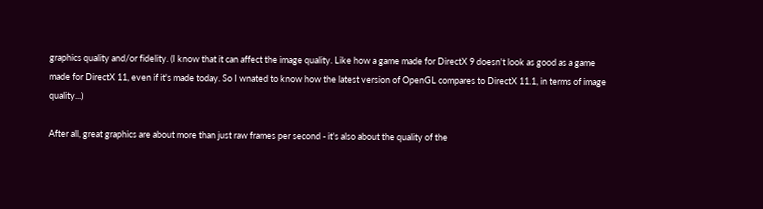graphics quality and/or fidelity. (I know that it can affect the image quality. Like how a game made for DirectX 9 doesn't look as good as a game made for DirectX 11, even if it's made today. So I wnated to know how the latest version of OpenGL compares to DirectX 11.1, in terms of image quality...)

After all, great graphics are about more than just raw frames per second - it's also about the quality of the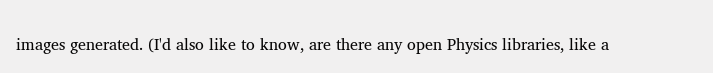images generated. (I'd also like to know, are there any open Physics libraries, like a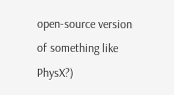open-source version of something like PhysX?)